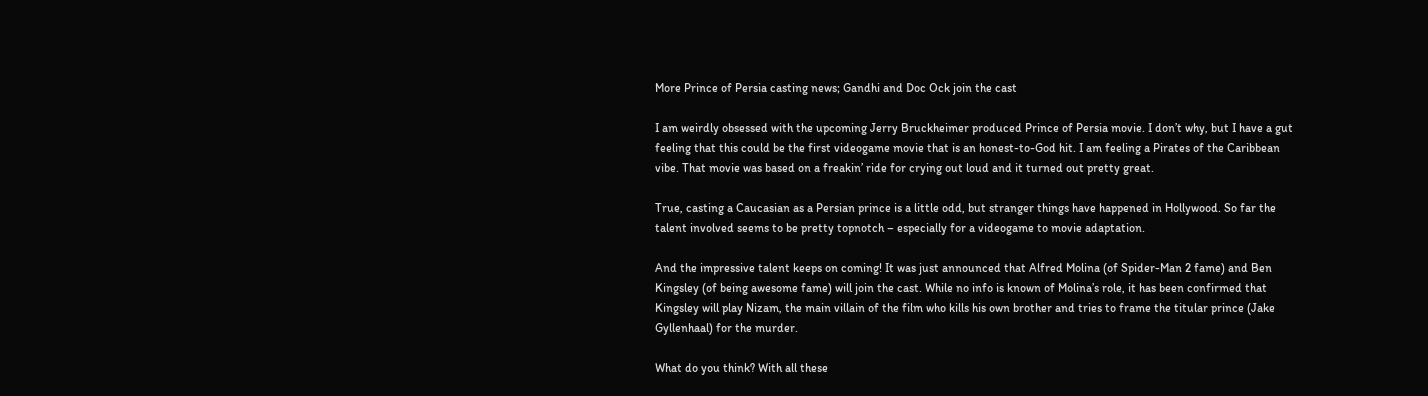More Prince of Persia casting news; Gandhi and Doc Ock join the cast

I am weirdly obsessed with the upcoming Jerry Bruckheimer produced Prince of Persia movie. I don’t why, but I have a gut feeling that this could be the first videogame movie that is an honest-to-God hit. I am feeling a Pirates of the Caribbean vibe. That movie was based on a freakin’ ride for crying out loud and it turned out pretty great.

True, casting a Caucasian as a Persian prince is a little odd, but stranger things have happened in Hollywood. So far the talent involved seems to be pretty topnotch – especially for a videogame to movie adaptation.

And the impressive talent keeps on coming! It was just announced that Alfred Molina (of Spider-Man 2 fame) and Ben Kingsley (of being awesome fame) will join the cast. While no info is known of Molina’s role, it has been confirmed that Kingsley will play Nizam, the main villain of the film who kills his own brother and tries to frame the titular prince (Jake Gyllenhaal) for the murder.

What do you think? With all these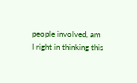people involved, am I right in thinking this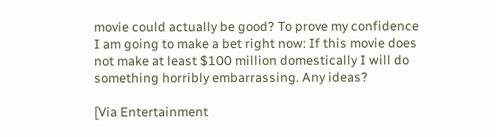movie could actually be good? To prove my confidence I am going to make a bet right now: If this movie does not make at least $100 million domestically I will do something horribly embarrassing. Any ideas?

[Via Entertainment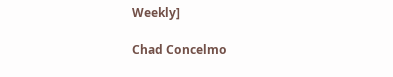Weekly]

Chad Concelmo